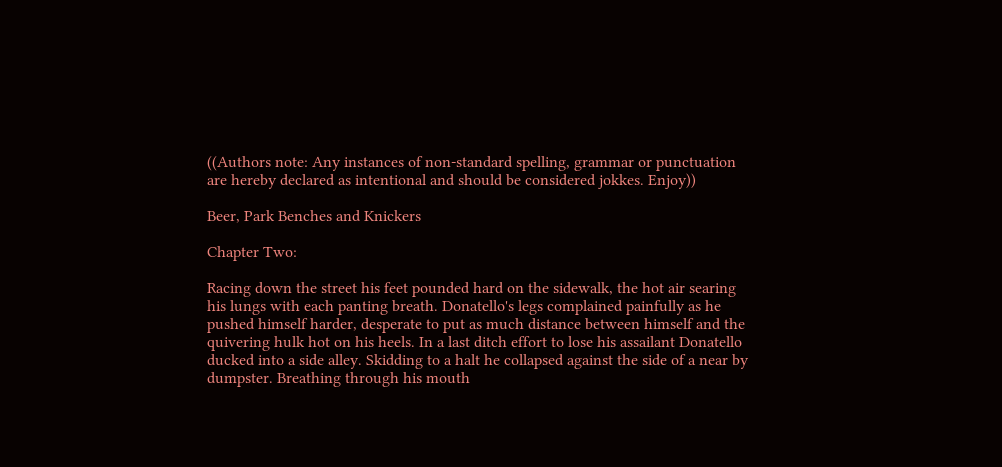((Authors note: Any instances of non-standard spelling, grammar or punctuation are hereby declared as intentional and should be considered jokkes. Enjoy))

Beer, Park Benches and Knickers

Chapter Two:

Racing down the street his feet pounded hard on the sidewalk, the hot air searing his lungs with each panting breath. Donatello's legs complained painfully as he pushed himself harder, desperate to put as much distance between himself and the quivering hulk hot on his heels. In a last ditch effort to lose his assailant Donatello ducked into a side alley. Skidding to a halt he collapsed against the side of a near by dumpster. Breathing through his mouth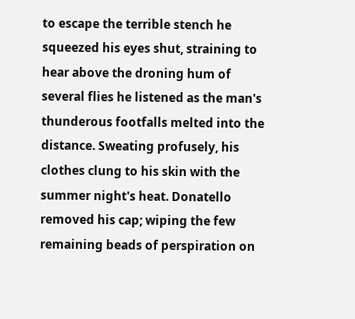to escape the terrible stench he squeezed his eyes shut, straining to hear above the droning hum of several flies he listened as the man's thunderous footfalls melted into the distance. Sweating profusely, his clothes clung to his skin with the summer night's heat. Donatello removed his cap; wiping the few remaining beads of perspiration on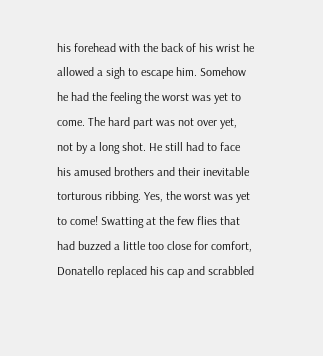his forehead with the back of his wrist he allowed a sigh to escape him. Somehow he had the feeling the worst was yet to come. The hard part was not over yet, not by a long shot. He still had to face his amused brothers and their inevitable torturous ribbing. Yes, the worst was yet to come! Swatting at the few flies that had buzzed a little too close for comfort, Donatello replaced his cap and scrabbled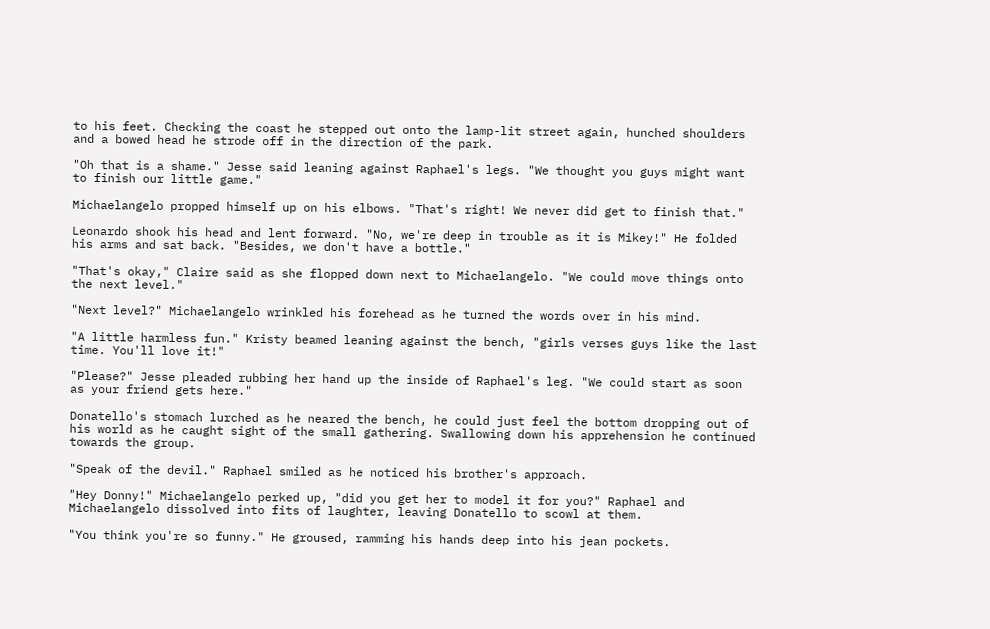to his feet. Checking the coast he stepped out onto the lamp-lit street again, hunched shoulders and a bowed head he strode off in the direction of the park.

"Oh that is a shame." Jesse said leaning against Raphael's legs. "We thought you guys might want to finish our little game."

Michaelangelo propped himself up on his elbows. "That's right! We never did get to finish that."

Leonardo shook his head and lent forward. "No, we're deep in trouble as it is Mikey!" He folded his arms and sat back. "Besides, we don't have a bottle."

"That's okay," Claire said as she flopped down next to Michaelangelo. "We could move things onto the next level."

"Next level?" Michaelangelo wrinkled his forehead as he turned the words over in his mind.

"A little harmless fun." Kristy beamed leaning against the bench, "girls verses guys like the last time. You'll love it!"

"Please?" Jesse pleaded rubbing her hand up the inside of Raphael's leg. "We could start as soon as your friend gets here."

Donatello's stomach lurched as he neared the bench, he could just feel the bottom dropping out of his world as he caught sight of the small gathering. Swallowing down his apprehension he continued towards the group.

"Speak of the devil." Raphael smiled as he noticed his brother's approach.

"Hey Donny!" Michaelangelo perked up, "did you get her to model it for you?" Raphael and Michaelangelo dissolved into fits of laughter, leaving Donatello to scowl at them.

"You think you're so funny." He groused, ramming his hands deep into his jean pockets.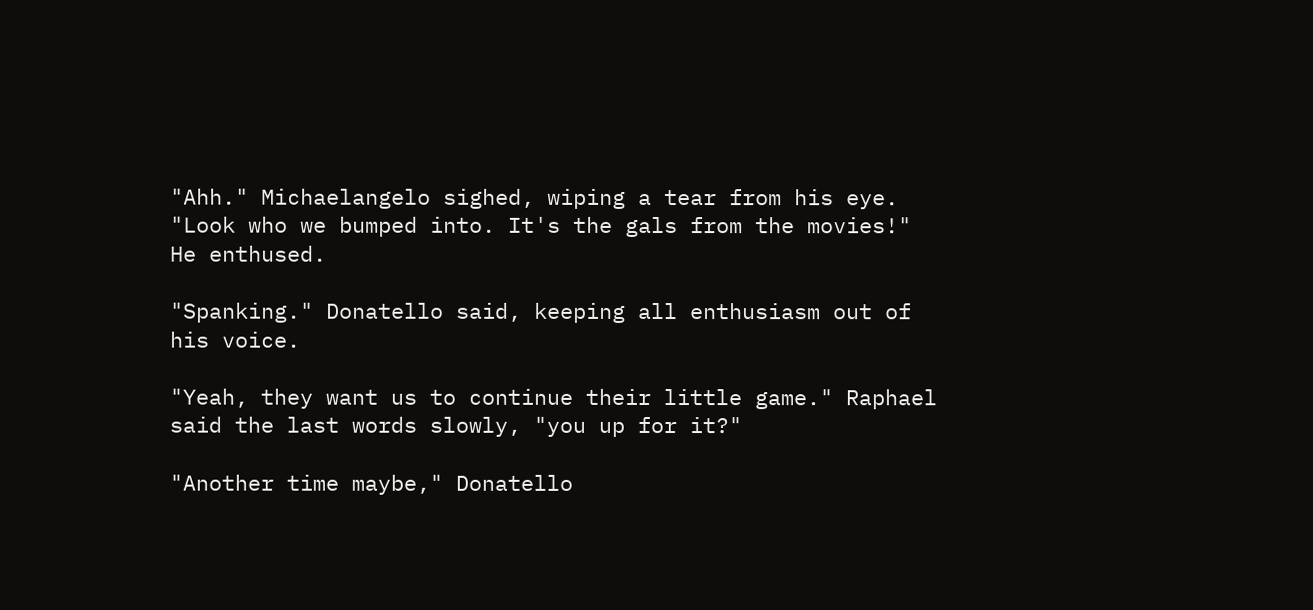"Ahh." Michaelangelo sighed, wiping a tear from his eye. "Look who we bumped into. It's the gals from the movies!" He enthused.

"Spanking." Donatello said, keeping all enthusiasm out of his voice.

"Yeah, they want us to continue their little game." Raphael said the last words slowly, "you up for it?"

"Another time maybe," Donatello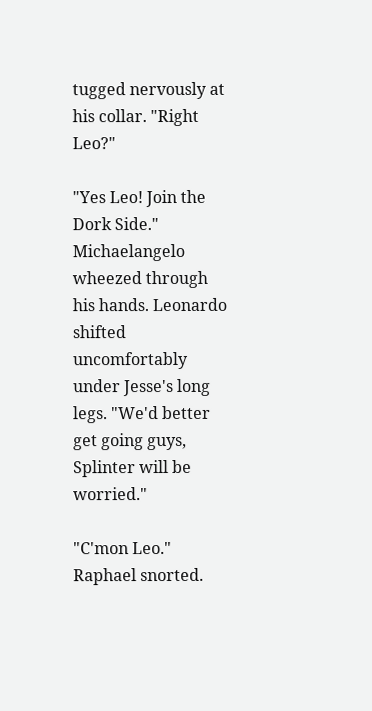tugged nervously at his collar. "Right Leo?"

"Yes Leo! Join the Dork Side." Michaelangelo wheezed through his hands. Leonardo shifted uncomfortably under Jesse's long legs. "We'd better get going guys, Splinter will be worried."

"C'mon Leo." Raphael snorted.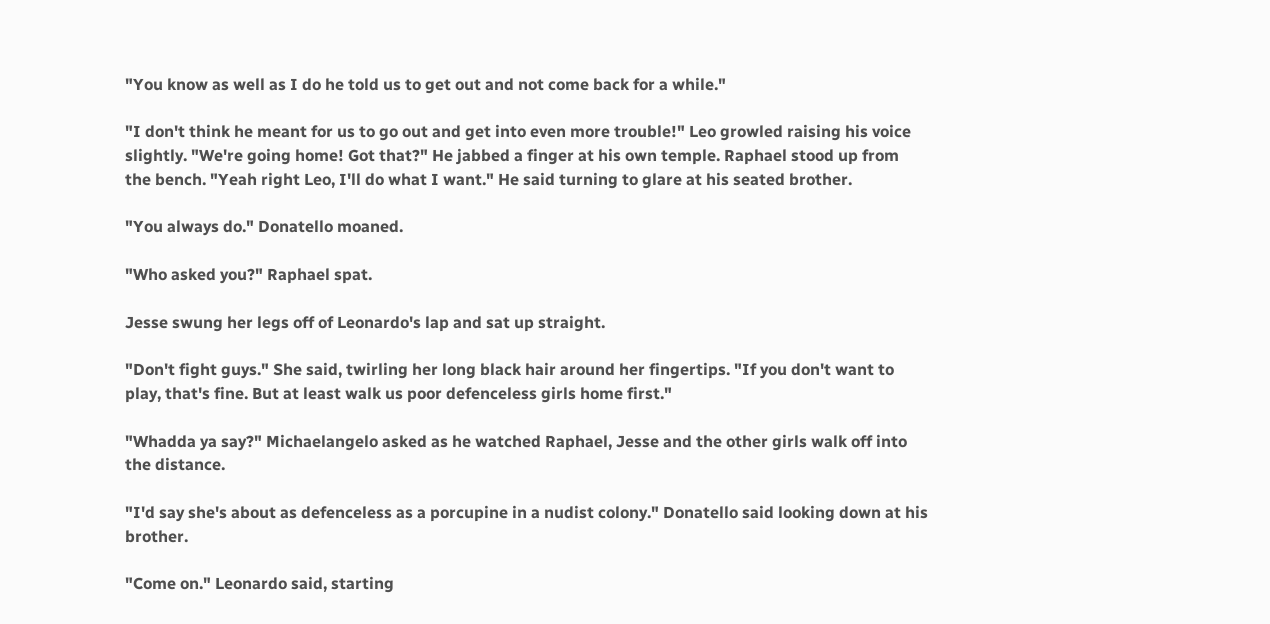"You know as well as I do he told us to get out and not come back for a while."

"I don't think he meant for us to go out and get into even more trouble!" Leo growled raising his voice slightly. "We're going home! Got that?" He jabbed a finger at his own temple. Raphael stood up from the bench. "Yeah right Leo, I'll do what I want." He said turning to glare at his seated brother.

"You always do." Donatello moaned.

"Who asked you?" Raphael spat.

Jesse swung her legs off of Leonardo's lap and sat up straight.

"Don't fight guys." She said, twirling her long black hair around her fingertips. "If you don't want to play, that's fine. But at least walk us poor defenceless girls home first."

"Whadda ya say?" Michaelangelo asked as he watched Raphael, Jesse and the other girls walk off into the distance.

"I'd say she's about as defenceless as a porcupine in a nudist colony." Donatello said looking down at his brother.

"Come on." Leonardo said, starting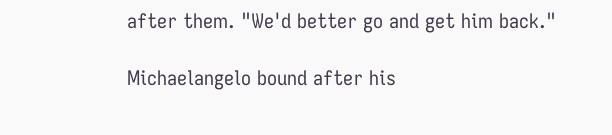after them. "We'd better go and get him back."

Michaelangelo bound after his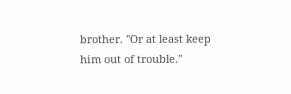brother. "Or at least keep him out of trouble."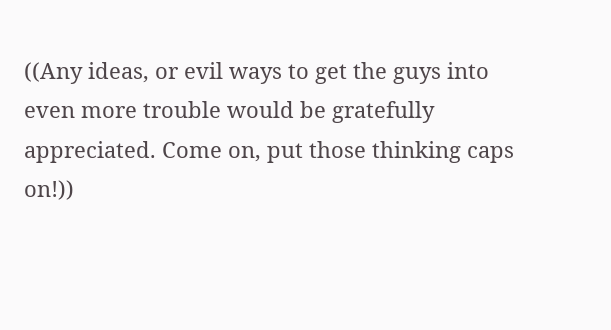((Any ideas, or evil ways to get the guys into even more trouble would be gratefully appreciated. Come on, put those thinking caps on!))